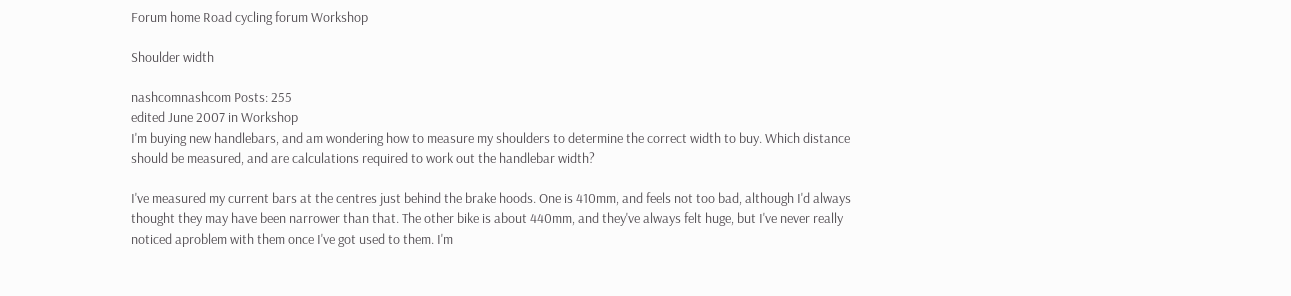Forum home Road cycling forum Workshop

Shoulder width

nashcomnashcom Posts: 255
edited June 2007 in Workshop
I'm buying new handlebars, and am wondering how to measure my shoulders to determine the correct width to buy. Which distance should be measured, and are calculations required to work out the handlebar width?

I've measured my current bars at the centres just behind the brake hoods. One is 410mm, and feels not too bad, although I'd always thought they may have been narrower than that. The other bike is about 440mm, and they've always felt huge, but I've never really noticed aproblem with them once I've got used to them. I'm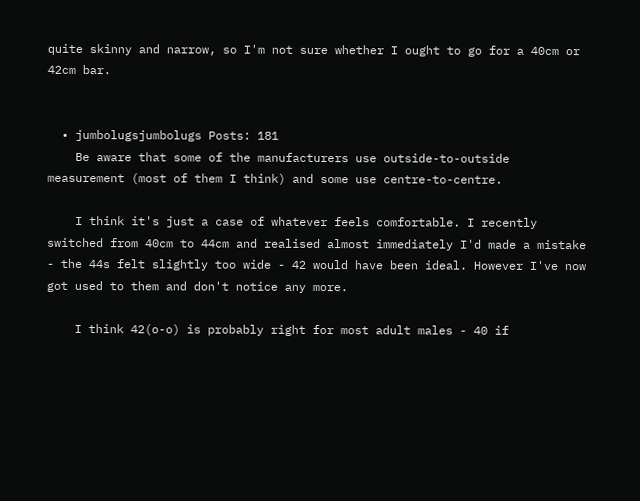quite skinny and narrow, so I'm not sure whether I ought to go for a 40cm or 42cm bar.


  • jumbolugsjumbolugs Posts: 181
    Be aware that some of the manufacturers use outside-to-outside measurement (most of them I think) and some use centre-to-centre.

    I think it's just a case of whatever feels comfortable. I recently switched from 40cm to 44cm and realised almost immediately I'd made a mistake - the 44s felt slightly too wide - 42 would have been ideal. However I've now got used to them and don't notice any more.

    I think 42(o-o) is probably right for most adult males - 40 if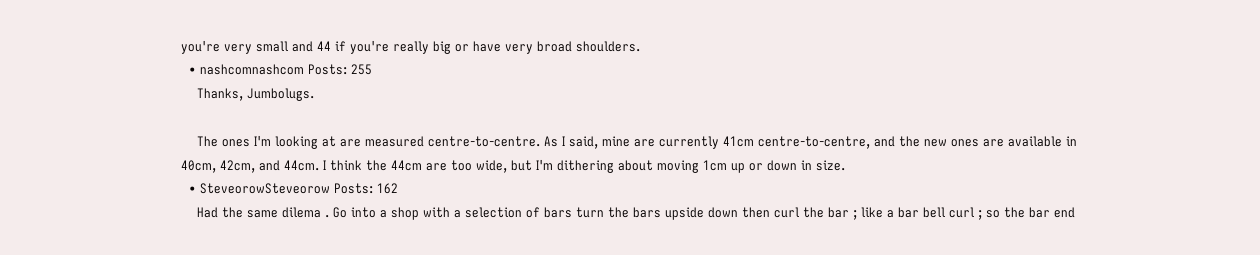you're very small and 44 if you're really big or have very broad shoulders.
  • nashcomnashcom Posts: 255
    Thanks, Jumbolugs.

    The ones I'm looking at are measured centre-to-centre. As I said, mine are currently 41cm centre-to-centre, and the new ones are available in 40cm, 42cm, and 44cm. I think the 44cm are too wide, but I'm dithering about moving 1cm up or down in size.
  • SteveorowSteveorow Posts: 162
    Had the same dilema . Go into a shop with a selection of bars turn the bars upside down then curl the bar ; like a bar bell curl ; so the bar end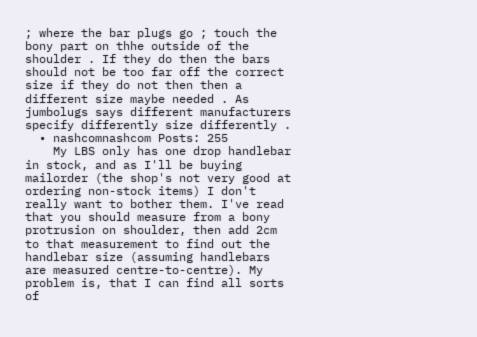; where the bar plugs go ; touch the bony part on thhe outside of the shoulder . If they do then the bars should not be too far off the correct size if they do not then then a different size maybe needed . As jumbolugs says different manufacturers specify differently size differently .
  • nashcomnashcom Posts: 255
    My LBS only has one drop handlebar in stock, and as I'll be buying mailorder (the shop's not very good at ordering non-stock items) I don't really want to bother them. I've read that you should measure from a bony protrusion on shoulder, then add 2cm to that measurement to find out the handlebar size (assuming handlebars are measured centre-to-centre). My problem is, that I can find all sorts of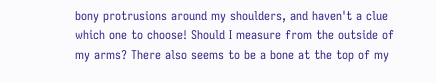bony protrusions around my shoulders, and haven't a clue which one to choose! Should I measure from the outside of my arms? There also seems to be a bone at the top of my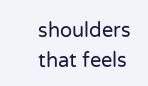shoulders that feels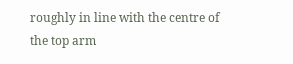roughly in line with the centre of the top arm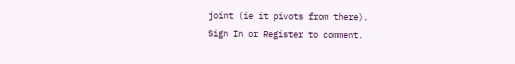joint (ie it pivots from there).
Sign In or Register to comment.